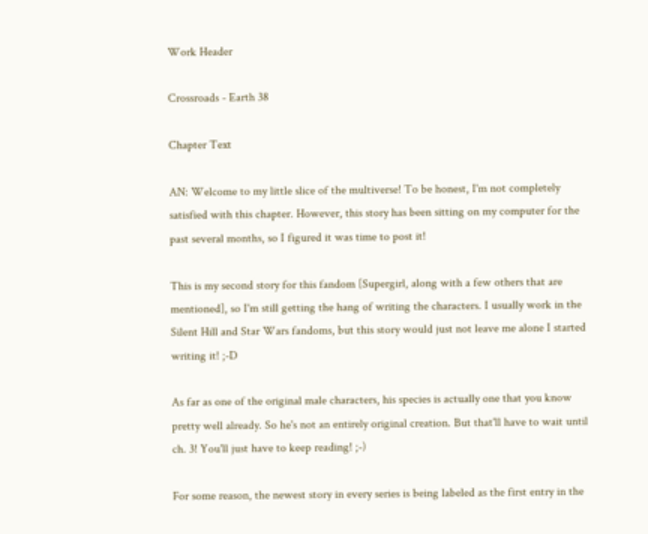Work Header

Crossroads - Earth 38

Chapter Text

AN: Welcome to my little slice of the multiverse! To be honest, I'm not completely satisfied with this chapter. However, this story has been sitting on my computer for the past several months, so I figured it was time to post it!

This is my second story for this fandom [Supergirl, along with a few others that are mentioned], so I'm still getting the hang of writing the characters. I usually work in the Silent Hill and Star Wars fandoms, but this story would just not leave me alone I started writing it! ;-D

As far as one of the original male characters, his species is actually one that you know pretty well already. So he's not an entirely original creation. But that'll have to wait until ch. 3! You'll just have to keep reading! ;-)

For some reason, the newest story in every series is being labeled as the first entry in the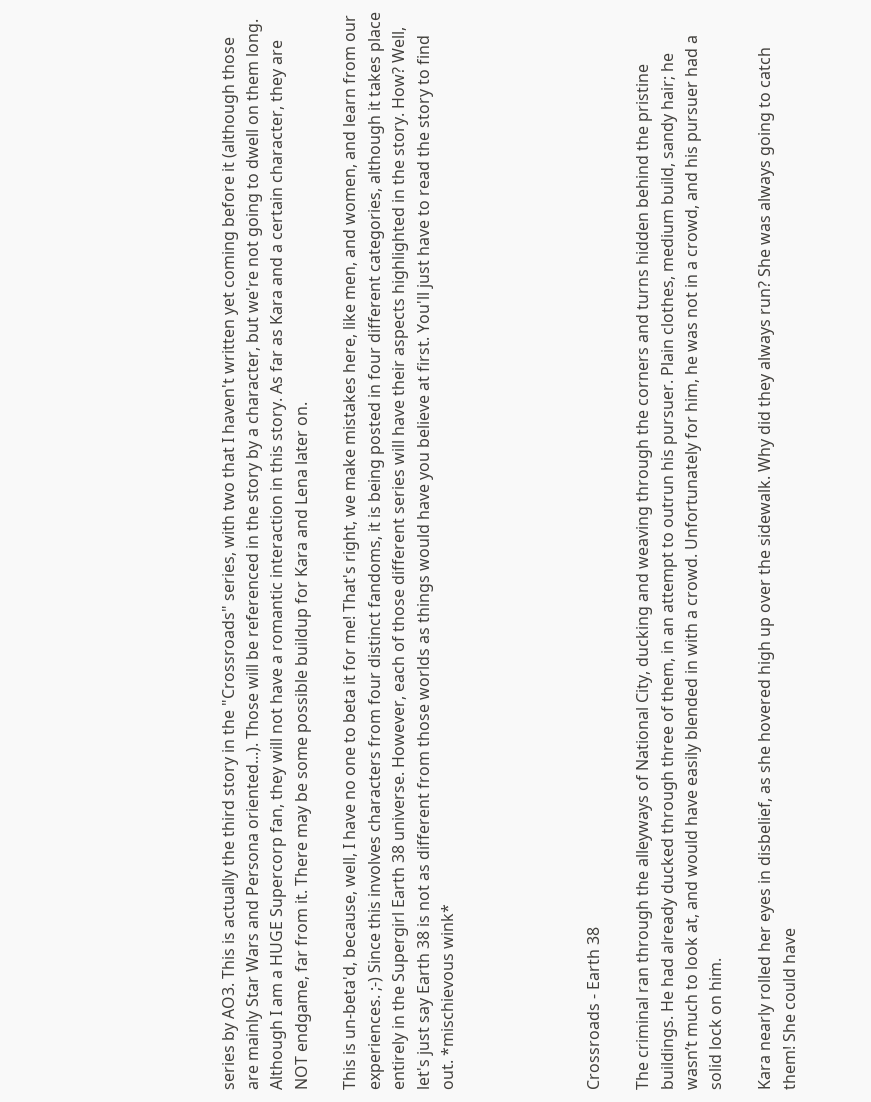series by AO3. This is actually the third story in the "Crossroads" series, with two that I haven't written yet coming before it (although those are mainly Star Wars and Persona oriented...). Those will be referenced in the story by a character, but we're not going to dwell on them long. Although I am a HUGE Supercorp fan, they will not have a romantic interaction in this story. As far as Kara and a certain character, they are NOT endgame, far from it. There may be some possible buildup for Kara and Lena later on.

This is un-beta'd, because, well, I have no one to beta it for me! That's right, we make mistakes here, like men, and women, and learn from our experiences. ;-) Since this involves characters from four distinct fandoms, it is being posted in four different categories, although it takes place entirely in the Supergirl Earth 38 universe. However, each of those different series will have their aspects highlighted in the story. How? Well, let's just say Earth 38 is not as different from those worlds as things would have you believe at first. You'll just have to read the story to find out. *mischievous wink*





Crossroads - Earth 38

The criminal ran through the alleyways of National City, ducking and weaving through the corners and turns hidden behind the pristine buildings. He had already ducked through three of them, in an attempt to outrun his pursuer. Plain clothes, medium build, sandy hair; he wasn’t much to look at, and would have easily blended in with a crowd. Unfortunately for him, he was not in a crowd, and his pursuer had a solid lock on him.

Kara nearly rolled her eyes in disbelief, as she hovered high up over the sidewalk. Why did they always run? She was always going to catch them! She could have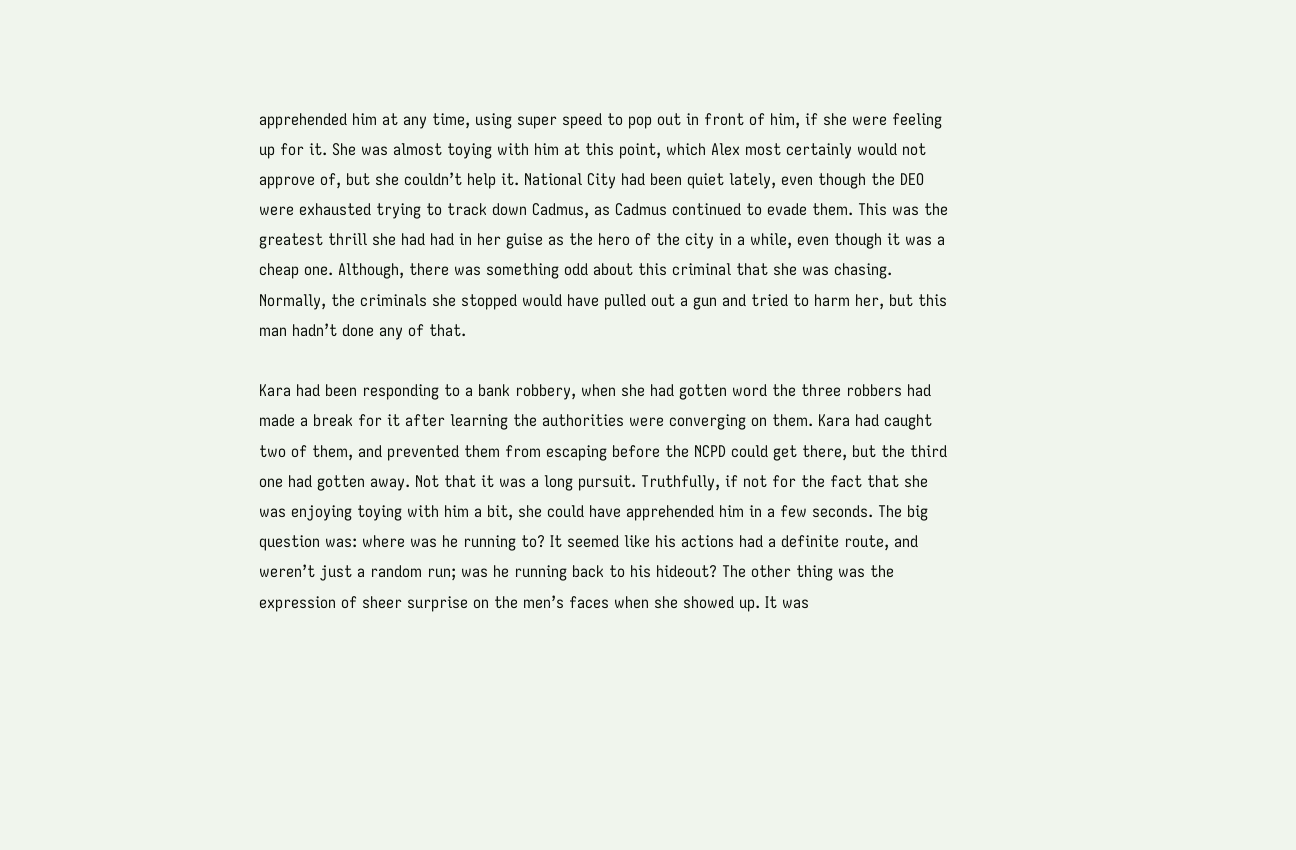apprehended him at any time, using super speed to pop out in front of him, if she were feeling up for it. She was almost toying with him at this point, which Alex most certainly would not approve of, but she couldn’t help it. National City had been quiet lately, even though the DEO were exhausted trying to track down Cadmus, as Cadmus continued to evade them. This was the greatest thrill she had had in her guise as the hero of the city in a while, even though it was a cheap one. Although, there was something odd about this criminal that she was chasing. Normally, the criminals she stopped would have pulled out a gun and tried to harm her, but this man hadn’t done any of that.

Kara had been responding to a bank robbery, when she had gotten word the three robbers had made a break for it after learning the authorities were converging on them. Kara had caught two of them, and prevented them from escaping before the NCPD could get there, but the third one had gotten away. Not that it was a long pursuit. Truthfully, if not for the fact that she was enjoying toying with him a bit, she could have apprehended him in a few seconds. The big question was: where was he running to? It seemed like his actions had a definite route, and weren’t just a random run; was he running back to his hideout? The other thing was the expression of sheer surprise on the men’s faces when she showed up. It was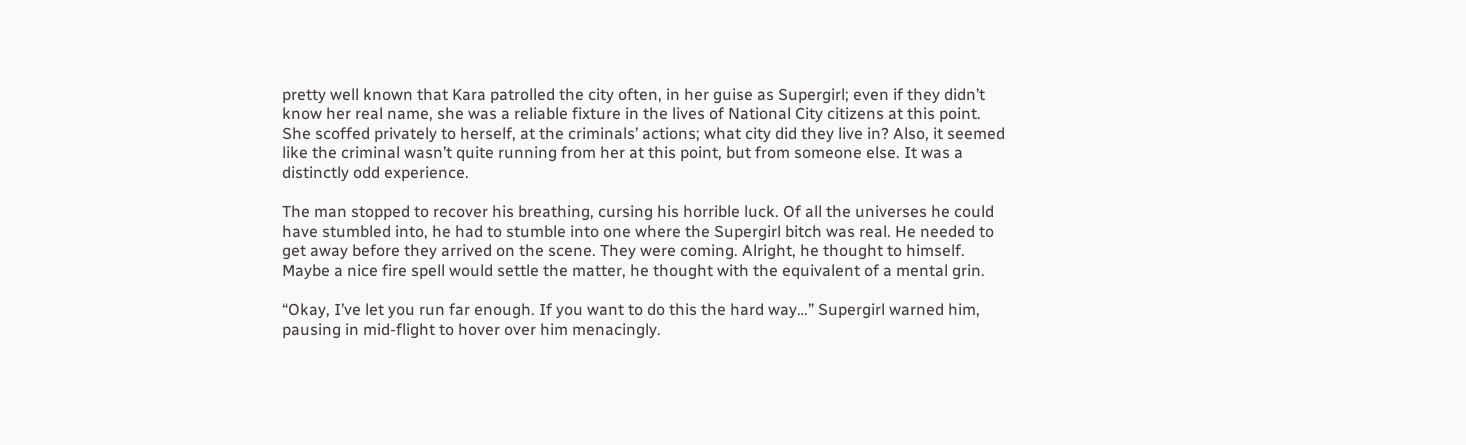pretty well known that Kara patrolled the city often, in her guise as Supergirl; even if they didn’t know her real name, she was a reliable fixture in the lives of National City citizens at this point. She scoffed privately to herself, at the criminals’ actions; what city did they live in? Also, it seemed like the criminal wasn’t quite running from her at this point, but from someone else. It was a distinctly odd experience.

The man stopped to recover his breathing, cursing his horrible luck. Of all the universes he could have stumbled into, he had to stumble into one where the Supergirl bitch was real. He needed to get away before they arrived on the scene. They were coming. Alright, he thought to himself. Maybe a nice fire spell would settle the matter, he thought with the equivalent of a mental grin.

“Okay, I’ve let you run far enough. If you want to do this the hard way…” Supergirl warned him, pausing in mid-flight to hover over him menacingly.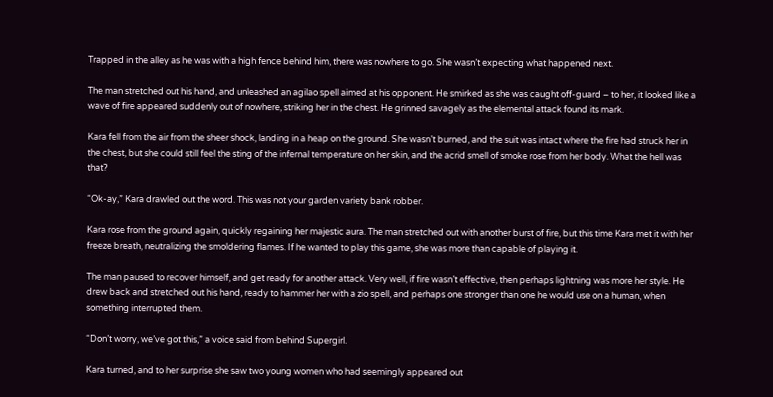Trapped in the alley as he was with a high fence behind him, there was nowhere to go. She wasn’t expecting what happened next.

The man stretched out his hand, and unleashed an agilao spell aimed at his opponent. He smirked as she was caught off-guard – to her, it looked like a wave of fire appeared suddenly out of nowhere, striking her in the chest. He grinned savagely as the elemental attack found its mark.

Kara fell from the air from the sheer shock, landing in a heap on the ground. She wasn’t burned, and the suit was intact where the fire had struck her in the chest, but she could still feel the sting of the infernal temperature on her skin, and the acrid smell of smoke rose from her body. What the hell was that?

“Ok-ay,” Kara drawled out the word. This was not your garden variety bank robber.

Kara rose from the ground again, quickly regaining her majestic aura. The man stretched out with another burst of fire, but this time Kara met it with her freeze breath, neutralizing the smoldering flames. If he wanted to play this game, she was more than capable of playing it.

The man paused to recover himself, and get ready for another attack. Very well, if fire wasn’t effective, then perhaps lightning was more her style. He drew back and stretched out his hand, ready to hammer her with a zio spell, and perhaps one stronger than one he would use on a human, when something interrupted them.

“Don’t worry, we’ve got this,” a voice said from behind Supergirl.

Kara turned, and to her surprise she saw two young women who had seemingly appeared out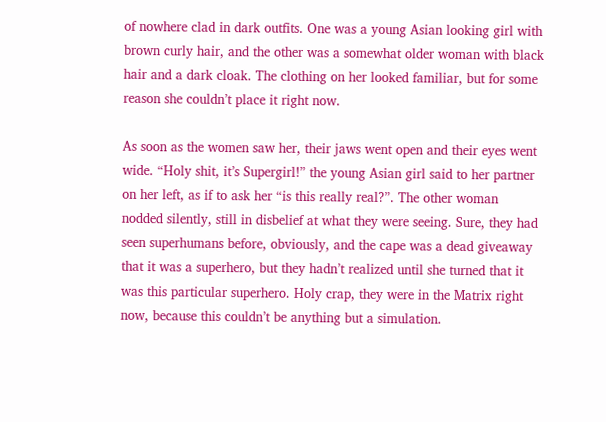of nowhere clad in dark outfits. One was a young Asian looking girl with brown curly hair, and the other was a somewhat older woman with black hair and a dark cloak. The clothing on her looked familiar, but for some reason she couldn’t place it right now.

As soon as the women saw her, their jaws went open and their eyes went wide. “Holy shit, it’s Supergirl!” the young Asian girl said to her partner on her left, as if to ask her “is this really real?”. The other woman nodded silently, still in disbelief at what they were seeing. Sure, they had seen superhumans before, obviously, and the cape was a dead giveaway that it was a superhero, but they hadn’t realized until she turned that it was this particular superhero. Holy crap, they were in the Matrix right now, because this couldn’t be anything but a simulation.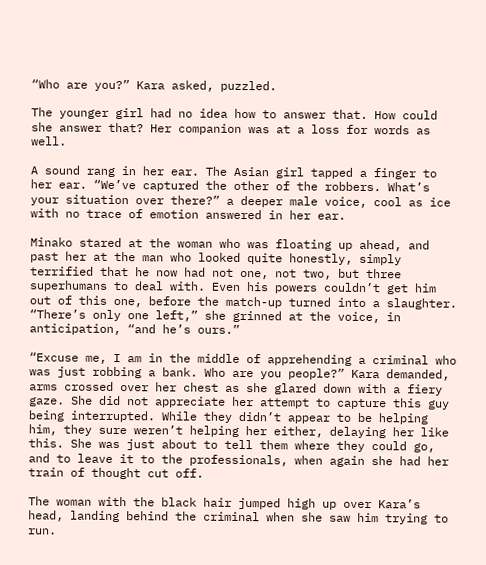“Who are you?” Kara asked, puzzled.

The younger girl had no idea how to answer that. How could she answer that? Her companion was at a loss for words as well.

A sound rang in her ear. The Asian girl tapped a finger to her ear. “We’ve captured the other of the robbers. What’s your situation over there?” a deeper male voice, cool as ice with no trace of emotion answered in her ear.

Minako stared at the woman who was floating up ahead, and past her at the man who looked quite honestly, simply terrified that he now had not one, not two, but three superhumans to deal with. Even his powers couldn’t get him out of this one, before the match-up turned into a slaughter. “There’s only one left,” she grinned at the voice, in anticipation, “and he’s ours.”

“Excuse me, I am in the middle of apprehending a criminal who was just robbing a bank. Who are you people?” Kara demanded, arms crossed over her chest as she glared down with a fiery gaze. She did not appreciate her attempt to capture this guy being interrupted. While they didn’t appear to be helping him, they sure weren’t helping her either, delaying her like this. She was just about to tell them where they could go, and to leave it to the professionals, when again she had her train of thought cut off.

The woman with the black hair jumped high up over Kara’s head, landing behind the criminal when she saw him trying to run.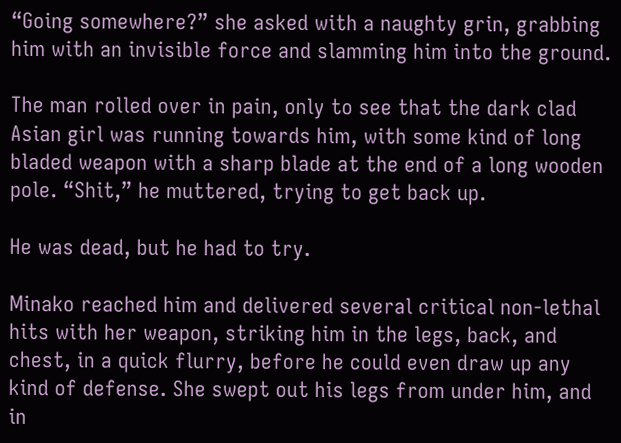“Going somewhere?” she asked with a naughty grin, grabbing him with an invisible force and slamming him into the ground.

The man rolled over in pain, only to see that the dark clad Asian girl was running towards him, with some kind of long bladed weapon with a sharp blade at the end of a long wooden pole. “Shit,” he muttered, trying to get back up.

He was dead, but he had to try.

Minako reached him and delivered several critical non-lethal hits with her weapon, striking him in the legs, back, and chest, in a quick flurry, before he could even draw up any kind of defense. She swept out his legs from under him, and in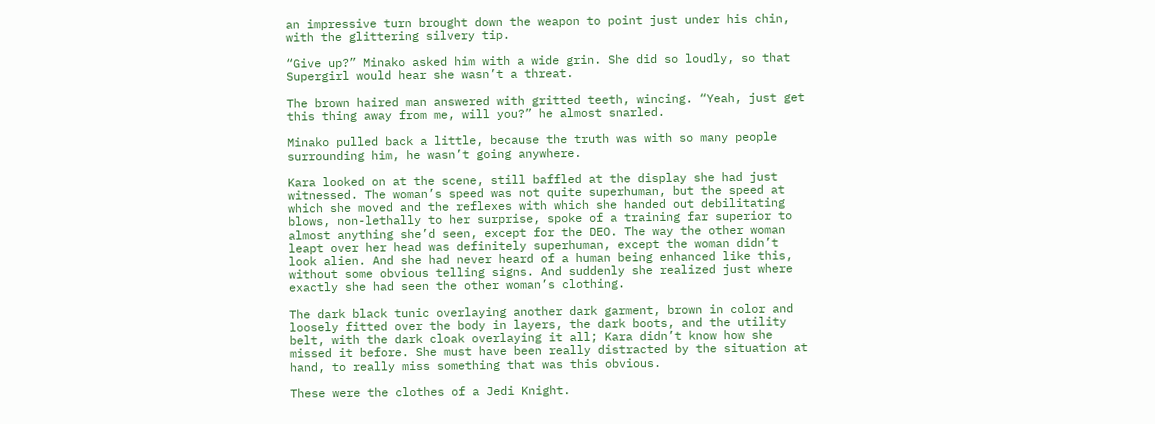an impressive turn brought down the weapon to point just under his chin, with the glittering silvery tip.

“Give up?” Minako asked him with a wide grin. She did so loudly, so that Supergirl would hear she wasn’t a threat.

The brown haired man answered with gritted teeth, wincing. “Yeah, just get this thing away from me, will you?” he almost snarled.

Minako pulled back a little, because the truth was with so many people surrounding him, he wasn’t going anywhere.

Kara looked on at the scene, still baffled at the display she had just witnessed. The woman’s speed was not quite superhuman, but the speed at which she moved and the reflexes with which she handed out debilitating blows, non-lethally to her surprise, spoke of a training far superior to almost anything she’d seen, except for the DEO. The way the other woman leapt over her head was definitely superhuman, except the woman didn’t look alien. And she had never heard of a human being enhanced like this, without some obvious telling signs. And suddenly she realized just where exactly she had seen the other woman’s clothing.

The dark black tunic overlaying another dark garment, brown in color and loosely fitted over the body in layers, the dark boots, and the utility belt, with the dark cloak overlaying it all; Kara didn’t know how she missed it before. She must have been really distracted by the situation at hand, to really miss something that was this obvious.

These were the clothes of a Jedi Knight.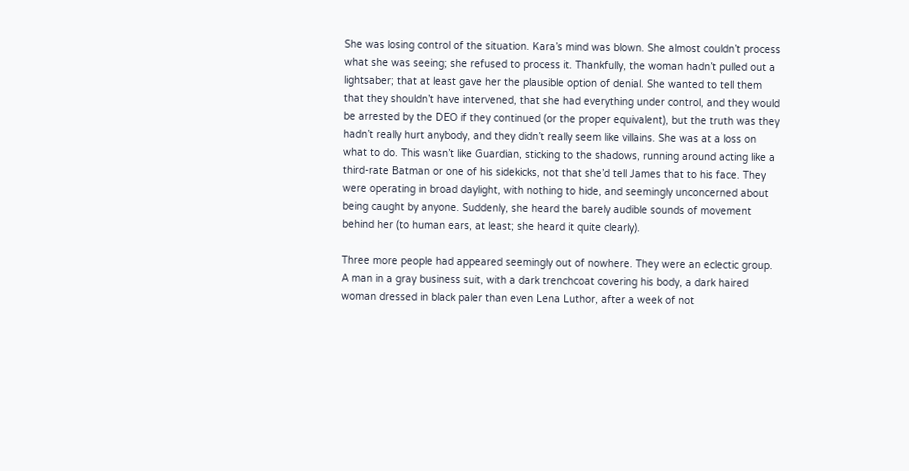She was losing control of the situation. Kara’s mind was blown. She almost couldn’t process what she was seeing; she refused to process it. Thankfully, the woman hadn’t pulled out a lightsaber; that at least gave her the plausible option of denial. She wanted to tell them that they shouldn’t have intervened, that she had everything under control, and they would be arrested by the DEO if they continued (or the proper equivalent), but the truth was they hadn’t really hurt anybody, and they didn’t really seem like villains. She was at a loss on what to do. This wasn’t like Guardian, sticking to the shadows, running around acting like a third-rate Batman or one of his sidekicks, not that she’d tell James that to his face. They were operating in broad daylight, with nothing to hide, and seemingly unconcerned about being caught by anyone. Suddenly, she heard the barely audible sounds of movement behind her (to human ears, at least; she heard it quite clearly).

Three more people had appeared seemingly out of nowhere. They were an eclectic group. A man in a gray business suit, with a dark trenchcoat covering his body, a dark haired woman dressed in black paler than even Lena Luthor, after a week of not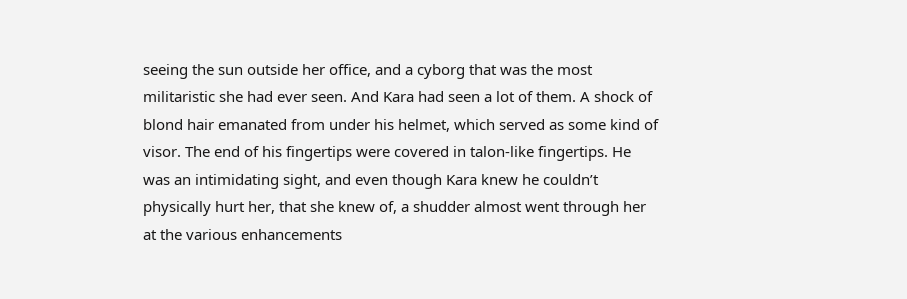seeing the sun outside her office, and a cyborg that was the most militaristic she had ever seen. And Kara had seen a lot of them. A shock of blond hair emanated from under his helmet, which served as some kind of visor. The end of his fingertips were covered in talon-like fingertips. He was an intimidating sight, and even though Kara knew he couldn’t physically hurt her, that she knew of, a shudder almost went through her at the various enhancements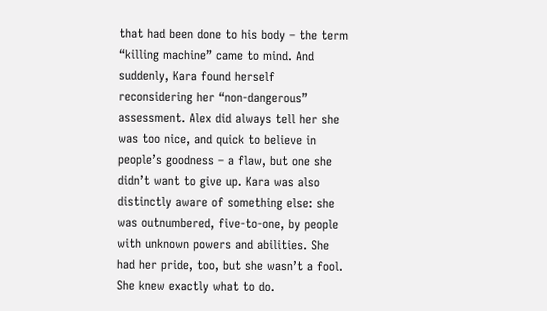that had been done to his body – the term “killing machine” came to mind. And suddenly, Kara found herself reconsidering her “non-dangerous” assessment. Alex did always tell her she was too nice, and quick to believe in people’s goodness – a flaw, but one she didn’t want to give up. Kara was also distinctly aware of something else: she was outnumbered, five-to-one, by people with unknown powers and abilities. She had her pride, too, but she wasn’t a fool. She knew exactly what to do.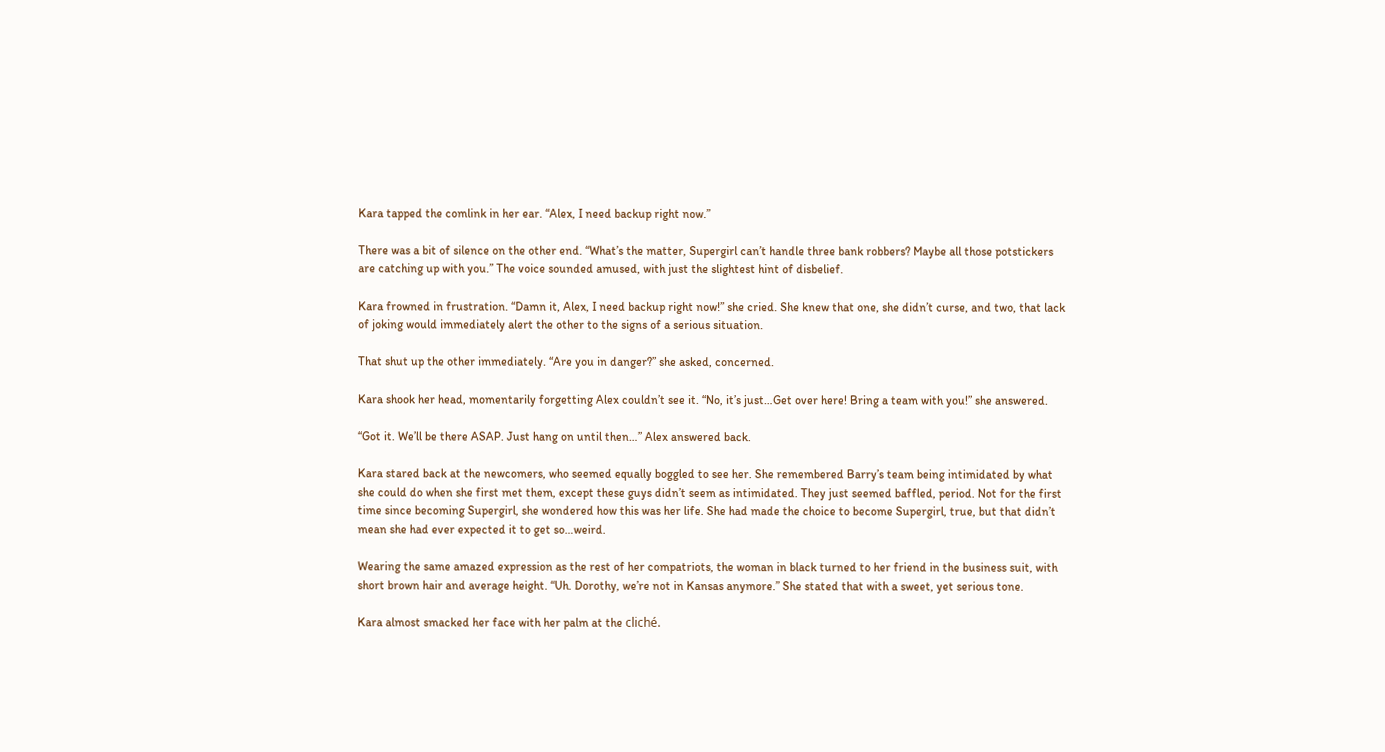Kara tapped the comlink in her ear. “Alex, I need backup right now.”

There was a bit of silence on the other end. “What’s the matter, Supergirl can’t handle three bank robbers? Maybe all those potstickers are catching up with you.” The voice sounded amused, with just the slightest hint of disbelief.

Kara frowned in frustration. “Damn it, Alex, I need backup right now!” she cried. She knew that one, she didn’t curse, and two, that lack of joking would immediately alert the other to the signs of a serious situation.

That shut up the other immediately. “Are you in danger?” she asked, concerned.

Kara shook her head, momentarily forgetting Alex couldn’t see it. “No, it’s just…Get over here! Bring a team with you!” she answered.

“Got it. We’ll be there ASAP. Just hang on until then…” Alex answered back.

Kara stared back at the newcomers, who seemed equally boggled to see her. She remembered Barry’s team being intimidated by what she could do when she first met them, except these guys didn’t seem as intimidated. They just seemed baffled, period. Not for the first time since becoming Supergirl, she wondered how this was her life. She had made the choice to become Supergirl, true, but that didn’t mean she had ever expected it to get so…weird.

Wearing the same amazed expression as the rest of her compatriots, the woman in black turned to her friend in the business suit, with short brown hair and average height. “Uh. Dorothy, we’re not in Kansas anymore.” She stated that with a sweet, yet serious tone.

Kara almost smacked her face with her palm at the cliché.